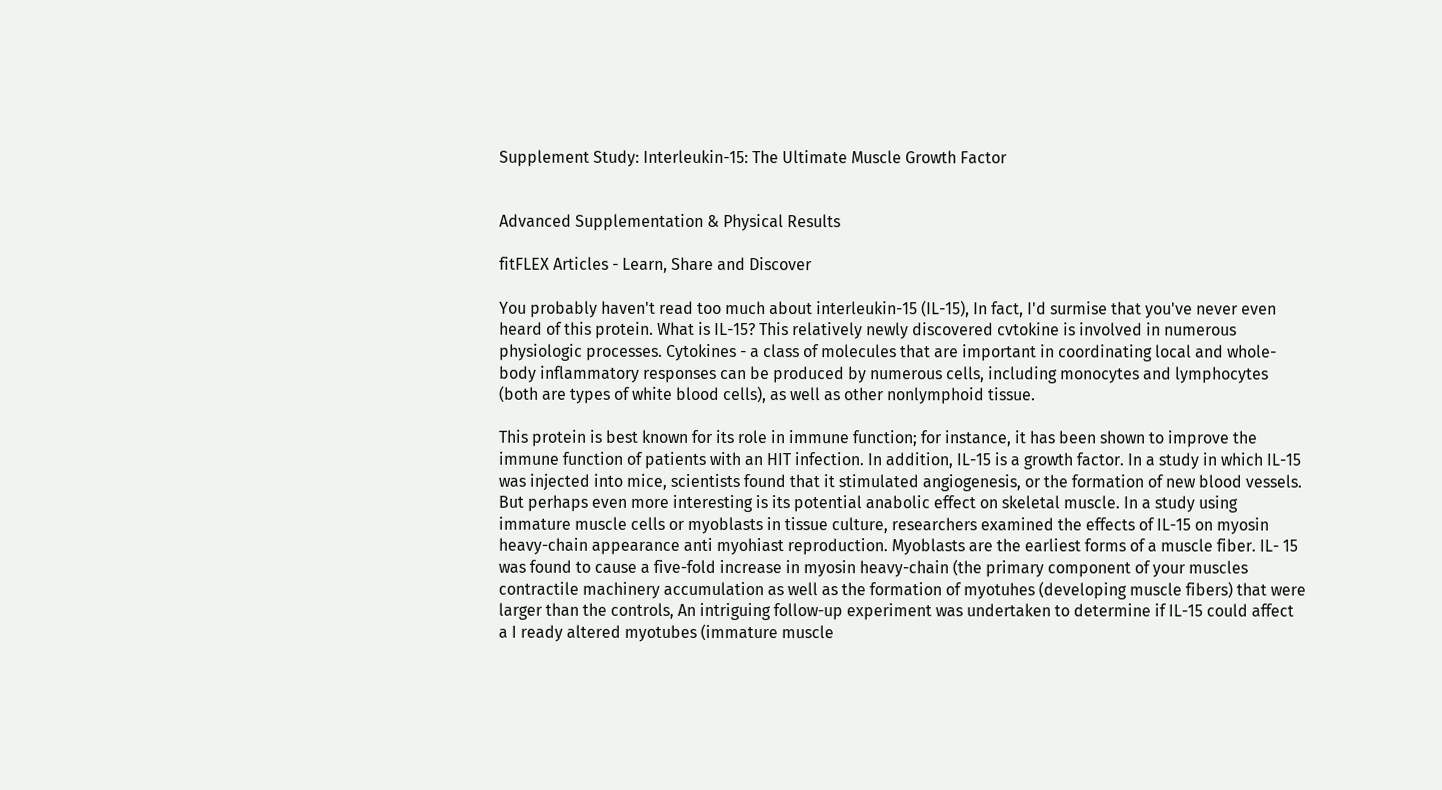Supplement Study: Interleukin-15: The Ultimate Muscle Growth Factor


Advanced Supplementation & Physical Results

fitFLEX Articles - Learn, Share and Discover

You probably haven't read too much about interleukin-15 (IL-15), In fact, I'd surmise that you've never even heard of this protein. What is IL-15? This relatively newly discovered cvtokine is involved in numerous physiologic processes. Cytokines - a class of molecules that are important in coordinating local and whole-body inflammatory responses can be produced by numerous cells, including monocytes and lymphocytes (both are types of white blood cells), as well as other nonlymphoid tissue.

This protein is best known for its role in immune function; for instance, it has been shown to improve the immune function of patients with an HIT infection. In addition, IL-15 is a growth factor. In a study in which IL-15 was injected into mice, scientists found that it stimulated angiogenesis, or the formation of new blood vessels. But perhaps even more interesting is its potential anabolic effect on skeletal muscle. In a study using immature muscle cells or myoblasts in tissue culture, researchers examined the effects of IL-15 on myosin heavy-chain appearance anti myohiast reproduction. Myoblasts are the earliest forms of a muscle fiber. IL- 15 was found to cause a five-fold increase in myosin heavy-chain (the primary component of your muscles contractile machinery accumulation as well as the formation of myotuhes (developing muscle fibers) that were larger than the controls, An intriguing follow-up experiment was undertaken to determine if IL-15 could affect a I ready altered myotubes (immature muscle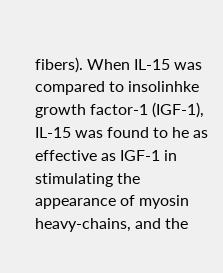fibers). When IL-15 was compared to insolinhke growth factor-1 (IGF-1), IL-15 was found to he as effective as IGF-1 in stimulating the appearance of myosin heavy-chains, and the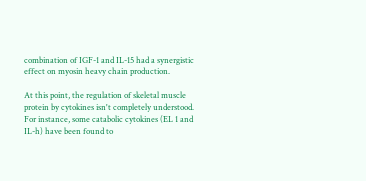combination of IGF-1 and IL-15 had a synergistic effect on myosin heavy chain production.

At this point, the regulation of skeletal muscle protein by cytokines isn't completely understood. For instance, some catabolic cytokines (EL 1 and IL-h) have been found to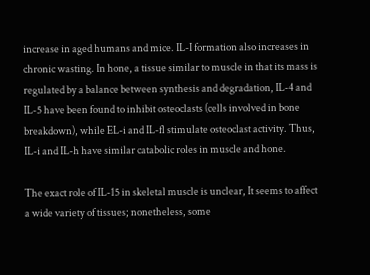increase in aged humans and mice. IL-I formation also increases in chronic wasting. In hone, a tissue similar to muscle in that its mass is regulated by a balance between synthesis and degradation, IL-4 and IL-5 have been found to inhibit osteoclasts (cells involved in bone breakdown), while EL-i and IL-fl stimulate osteoclast activity. Thus, IL-i and IL-h have similar catabolic roles in muscle and hone.

The exact role of IL-15 in skeletal muscle is unclear, It seems to affect a wide variety of tissues; nonetheless, some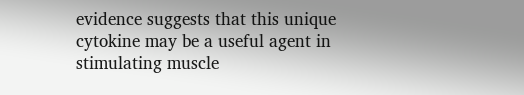evidence suggests that this unique cytokine may be a useful agent in stimulating muscle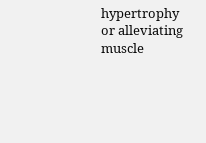hypertrophy or alleviating muscle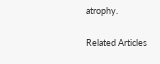atrophy.

Related Articles